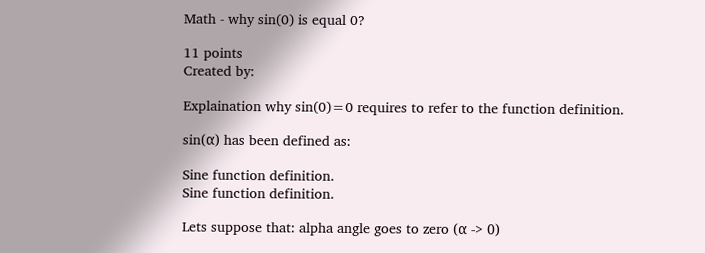Math - why sin(0) is equal 0?

11 points
Created by:

Explaination why sin(0)=0 requires to refer to the function definition.

sin(α) has been defined as:

Sine function definition.
Sine function definition.

Lets suppose that: alpha angle goes to zero (α -> 0)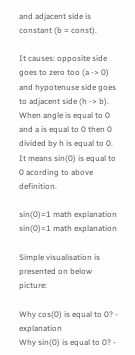and adjacent side is constant (b = const).

It causes: opposite side goes to zero too (a -> 0) and hypotenuse side goes to adjacent side (h -> b). When angle is equal to 0 and a is equal to 0 then 0 divided by h is equal to 0. It means sin(0) is equal to 0 acording to above definition.

sin(0)=1 math explanation
sin(0)=1 math explanation

Simple visualisation is presented on below picture:

Why cos(0) is equal to 0? - explanation
Why sin(0) is equal to 0? -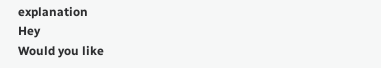explanation
Hey
Would you like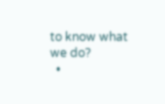to know what we do?
  •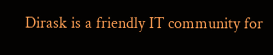Dirask is a friendly IT community for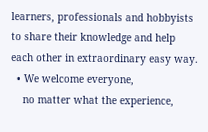learners, professionals and hobbyists to share their knowledge and help each other in extraordinary easy way.
  • We welcome everyone,
    no matter what the experience,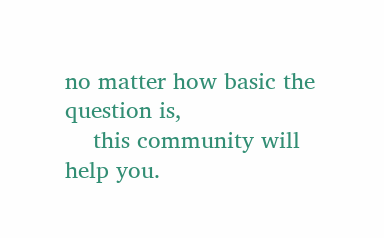no matter how basic the question is,
    this community will help you.